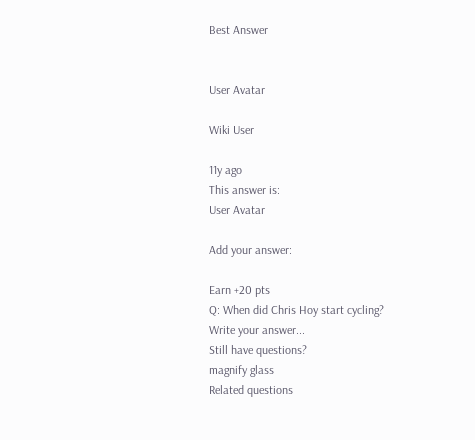Best Answer


User Avatar

Wiki User

11y ago
This answer is:
User Avatar

Add your answer:

Earn +20 pts
Q: When did Chris Hoy start cycling?
Write your answer...
Still have questions?
magnify glass
Related questions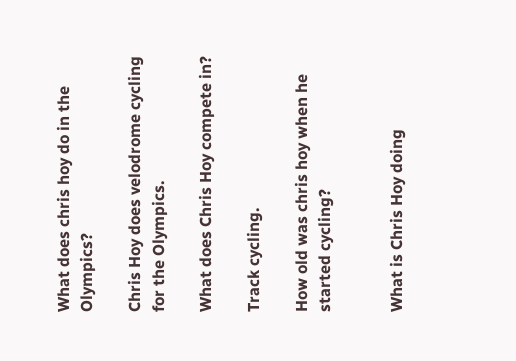What does chris hoy do in the Olympics?

Chris Hoy does velodrome cycling for the Olympics.

What does Chris Hoy compete in?

Track cycling.

How old was chris hoy when he started cycling?


What is Chris Hoy doing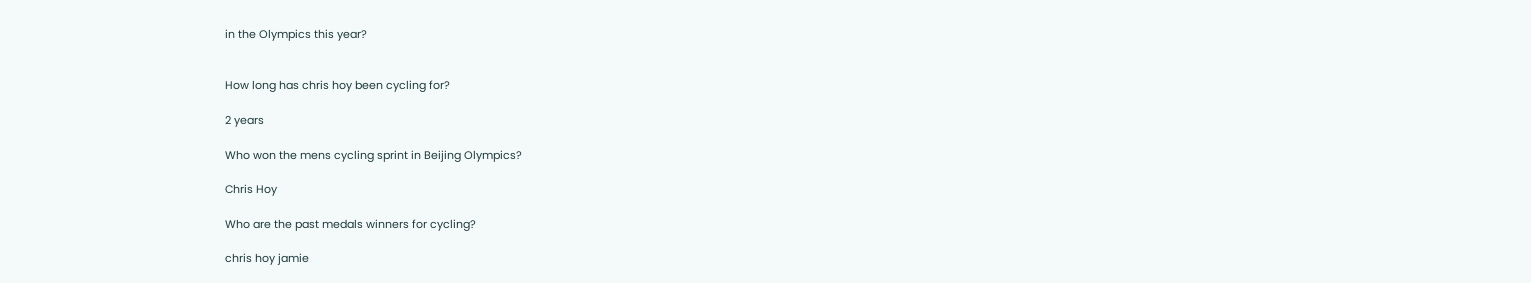in the Olympics this year?


How long has chris hoy been cycling for?

2 years

Who won the mens cycling sprint in Beijing Olympics?

Chris Hoy

Who are the past medals winners for cycling?

chris hoy jamie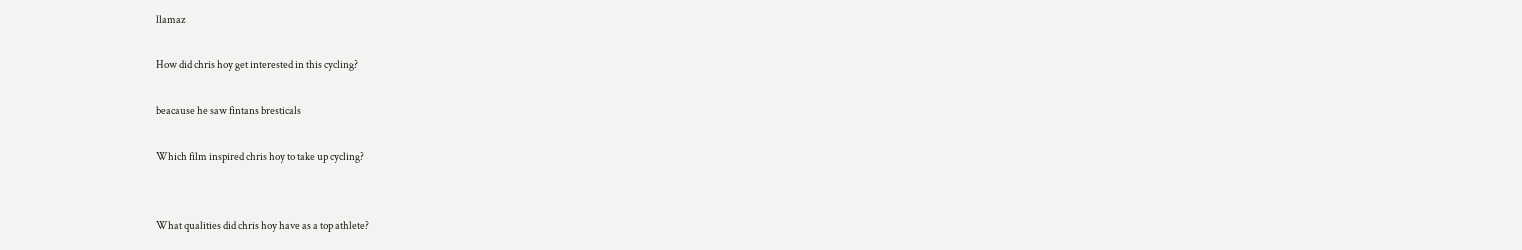llamaz

How did chris hoy get interested in this cycling?

beacause he saw fintans bresticals

Which film inspired chris hoy to take up cycling?


What qualities did chris hoy have as a top athlete?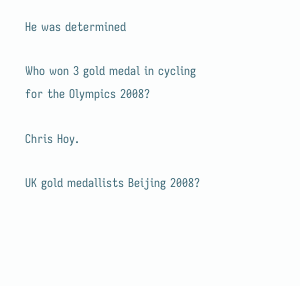He was determined

Who won 3 gold medal in cycling for the Olympics 2008?

Chris Hoy.

UK gold medallists Beijing 2008?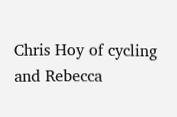Chris Hoy of cycling and Rebecca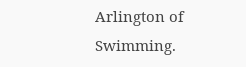Arlington of Swimming.